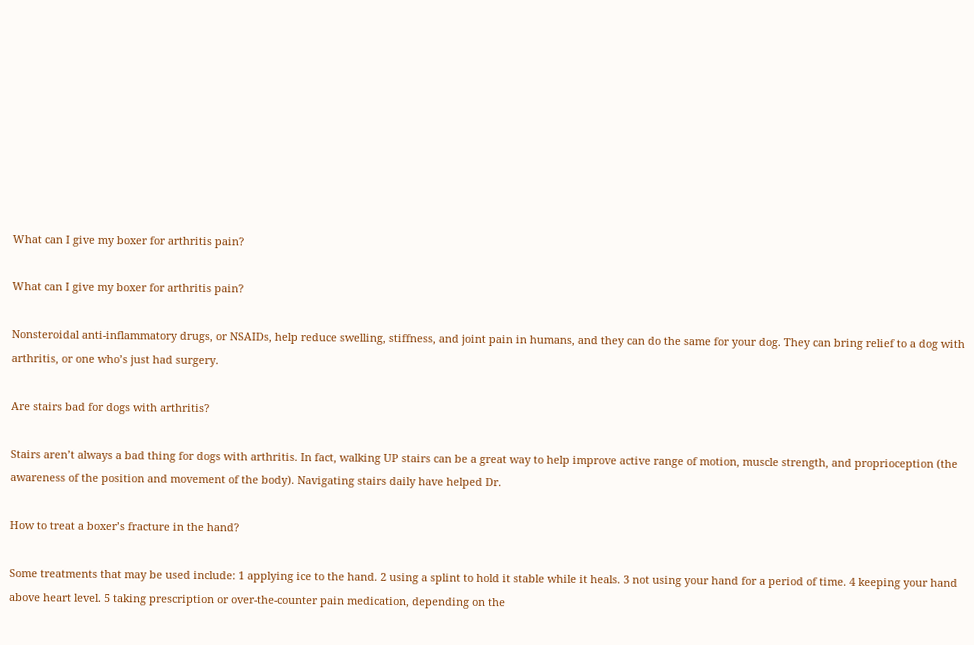What can I give my boxer for arthritis pain?

What can I give my boxer for arthritis pain?

Nonsteroidal anti-inflammatory drugs, or NSAIDs, help reduce swelling, stiffness, and joint pain in humans, and they can do the same for your dog. They can bring relief to a dog with arthritis, or one who’s just had surgery.

Are stairs bad for dogs with arthritis?

Stairs aren’t always a bad thing for dogs with arthritis. In fact, walking UP stairs can be a great way to help improve active range of motion, muscle strength, and proprioception (the awareness of the position and movement of the body). Navigating stairs daily have helped Dr.

How to treat a boxer’s fracture in the hand?

Some treatments that may be used include: 1 applying ice to the hand. 2 using a splint to hold it stable while it heals. 3 not using your hand for a period of time. 4 keeping your hand above heart level. 5 taking prescription or over-the-counter pain medication, depending on the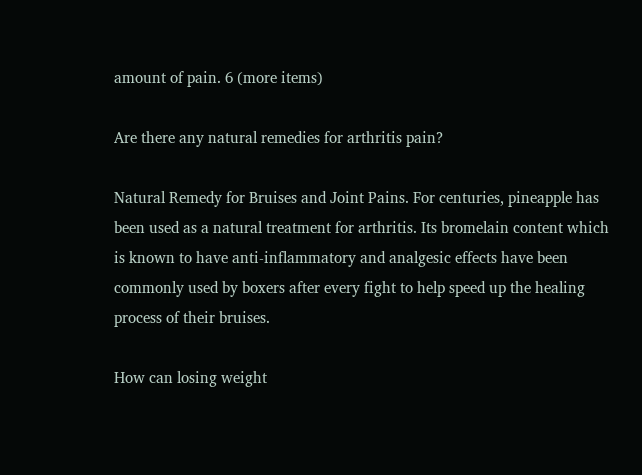amount of pain. 6 (more items)

Are there any natural remedies for arthritis pain?

Natural Remedy for Bruises and Joint Pains. For centuries, pineapple has been used as a natural treatment for arthritis. Its bromelain content which is known to have anti-inflammatory and analgesic effects have been commonly used by boxers after every fight to help speed up the healing process of their bruises.

How can losing weight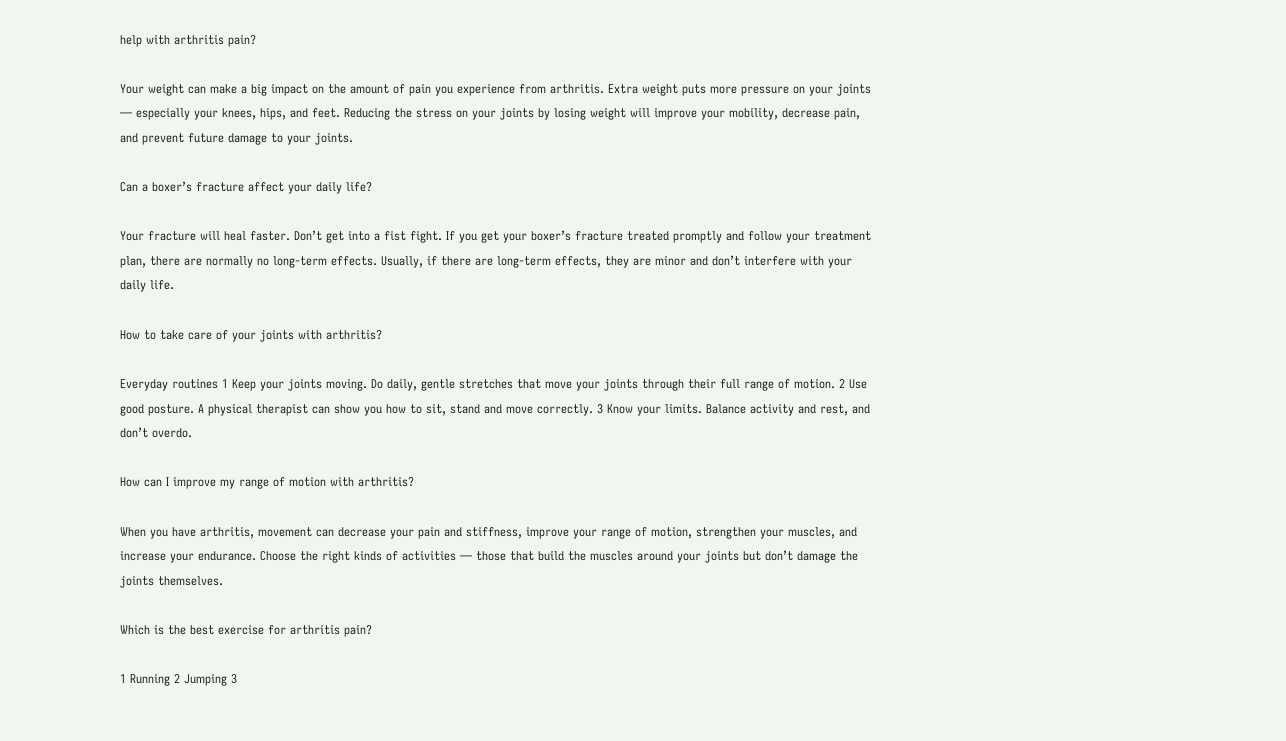help with arthritis pain?

Your weight can make a big impact on the amount of pain you experience from arthritis. Extra weight puts more pressure on your joints — especially your knees, hips, and feet. Reducing the stress on your joints by losing weight will improve your mobility, decrease pain, and prevent future damage to your joints.

Can a boxer’s fracture affect your daily life?

Your fracture will heal faster. Don’t get into a fist fight. If you get your boxer’s fracture treated promptly and follow your treatment plan, there are normally no long-term effects. Usually, if there are long-term effects, they are minor and don’t interfere with your daily life.

How to take care of your joints with arthritis?

Everyday routines 1 Keep your joints moving. Do daily, gentle stretches that move your joints through their full range of motion. 2 Use good posture. A physical therapist can show you how to sit, stand and move correctly. 3 Know your limits. Balance activity and rest, and don’t overdo.

How can I improve my range of motion with arthritis?

When you have arthritis, movement can decrease your pain and stiffness, improve your range of motion, strengthen your muscles, and increase your endurance. Choose the right kinds of activities — those that build the muscles around your joints but don’t damage the joints themselves.

Which is the best exercise for arthritis pain?

1 Running 2 Jumping 3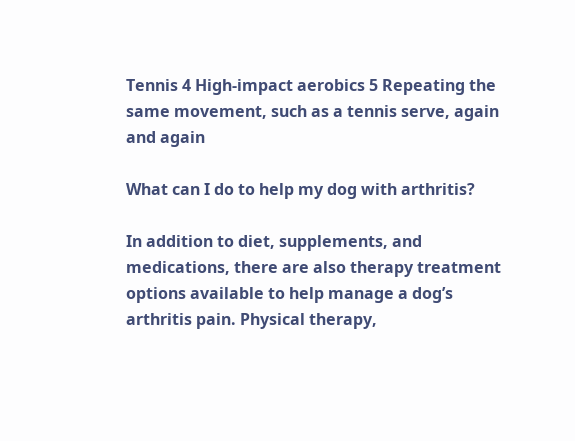Tennis 4 High-impact aerobics 5 Repeating the same movement, such as a tennis serve, again and again

What can I do to help my dog with arthritis?

In addition to diet, supplements, and medications, there are also therapy treatment options available to help manage a dog’s arthritis pain. Physical therapy,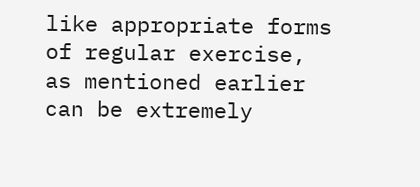like appropriate forms of regular exercise, as mentioned earlier can be extremely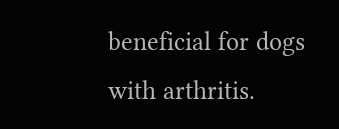beneficial for dogs with arthritis.